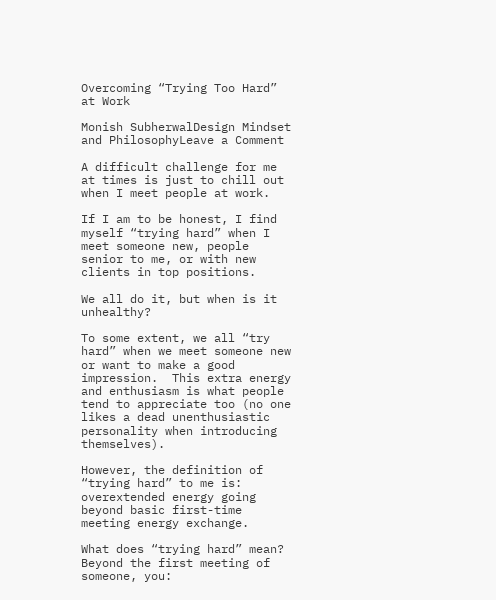Overcoming “Trying Too Hard” at Work

Monish SubherwalDesign Mindset and PhilosophyLeave a Comment

A difficult challenge for me at times is just to chill out when I meet people at work.

If I am to be honest, I find myself “trying hard” when I meet someone new, people senior to me, or with new clients in top positions.

We all do it, but when is it unhealthy?

To some extent, we all “try hard” when we meet someone new or want to make a good impression.  This extra energy and enthusiasm is what people tend to appreciate too (no one likes a dead unenthusiastic personality when introducing themselves).

However, the definition of “trying hard” to me is: overextended energy going beyond basic first-time meeting energy exchange.

What does “trying hard” mean?  Beyond the first meeting of someone, you: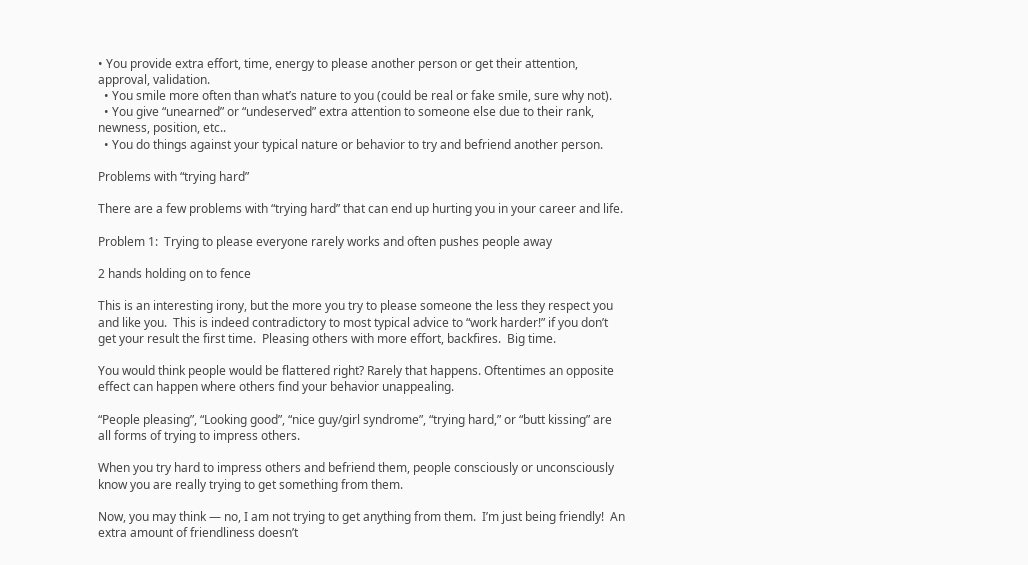• You provide extra effort, time, energy to please another person or get their attention, approval, validation.
  • You smile more often than what’s nature to you (could be real or fake smile, sure why not).
  • You give “unearned” or “undeserved” extra attention to someone else due to their rank, newness, position, etc..
  • You do things against your typical nature or behavior to try and befriend another person.

Problems with “trying hard”

There are a few problems with “trying hard” that can end up hurting you in your career and life.

Problem 1:  Trying to please everyone rarely works and often pushes people away

2 hands holding on to fence

This is an interesting irony, but the more you try to please someone the less they respect you and like you.  This is indeed contradictory to most typical advice to “work harder!” if you don’t get your result the first time.  Pleasing others with more effort, backfires.  Big time.

You would think people would be flattered right? Rarely that happens. Oftentimes an opposite effect can happen where others find your behavior unappealing.

“People pleasing”, “Looking good”, “nice guy/girl syndrome”, “trying hard,” or “butt kissing” are all forms of trying to impress others.

When you try hard to impress others and befriend them, people consciously or unconsciously know you are really trying to get something from them.

Now, you may think — no, I am not trying to get anything from them.  I’m just being friendly!  An extra amount of friendliness doesn’t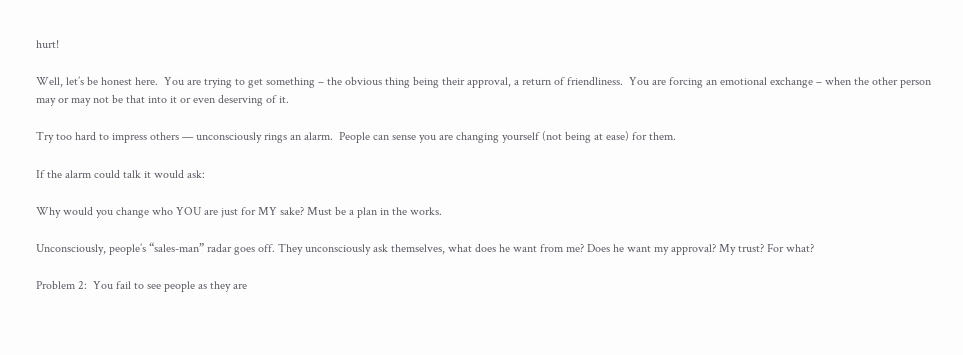hurt!

Well, let’s be honest here.  You are trying to get something – the obvious thing being their approval, a return of friendliness.  You are forcing an emotional exchange – when the other person may or may not be that into it or even deserving of it.

Try too hard to impress others — unconsciously rings an alarm.  People can sense you are changing yourself (not being at ease) for them.

If the alarm could talk it would ask:

Why would you change who YOU are just for MY sake? Must be a plan in the works.

Unconsciously, people’s “sales-man” radar goes off. They unconsciously ask themselves, what does he want from me? Does he want my approval? My trust? For what?

Problem 2:  You fail to see people as they are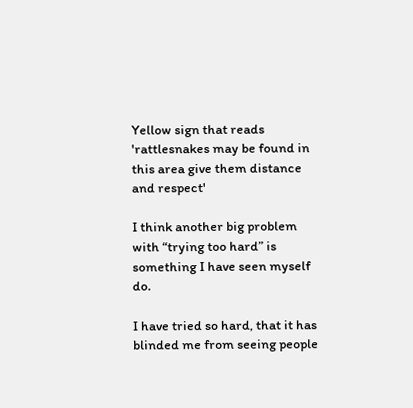Yellow sign that reads 'rattlesnakes may be found in this area give them distance and respect'

I think another big problem with “trying too hard” is something I have seen myself do.

I have tried so hard, that it has blinded me from seeing people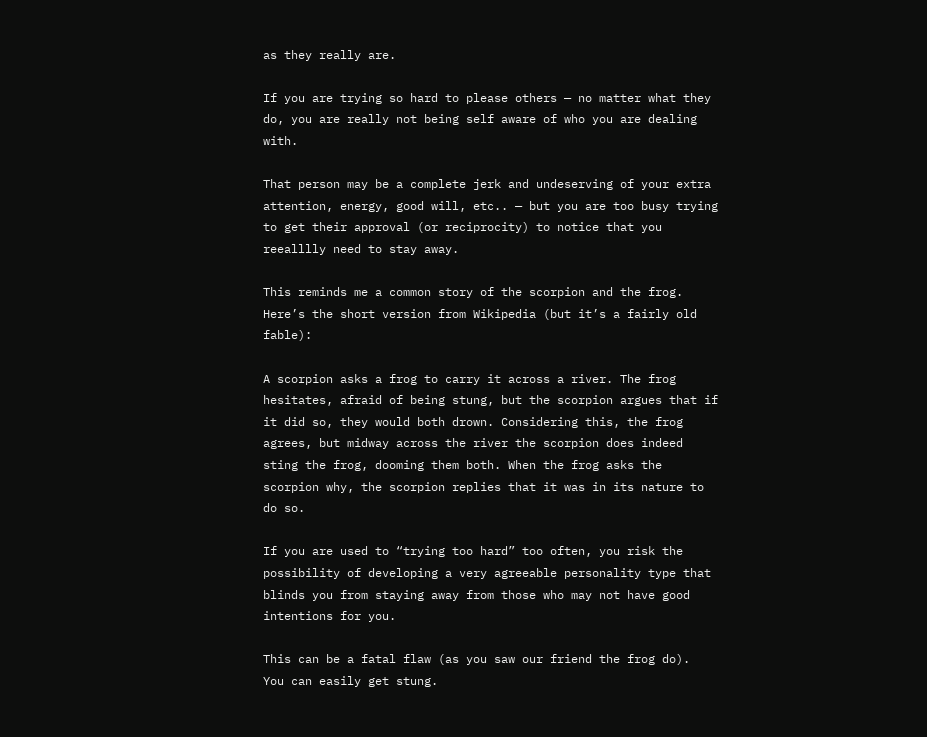as they really are.

If you are trying so hard to please others — no matter what they do, you are really not being self aware of who you are dealing with.

That person may be a complete jerk and undeserving of your extra attention, energy, good will, etc.. — but you are too busy trying to get their approval (or reciprocity) to notice that you reealllly need to stay away.

This reminds me a common story of the scorpion and the frog.  Here’s the short version from Wikipedia (but it’s a fairly old fable):

A scorpion asks a frog to carry it across a river. The frog hesitates, afraid of being stung, but the scorpion argues that if it did so, they would both drown. Considering this, the frog agrees, but midway across the river the scorpion does indeed sting the frog, dooming them both. When the frog asks the scorpion why, the scorpion replies that it was in its nature to do so.

If you are used to “trying too hard” too often, you risk the possibility of developing a very agreeable personality type that blinds you from staying away from those who may not have good intentions for you.

This can be a fatal flaw (as you saw our friend the frog do).  You can easily get stung.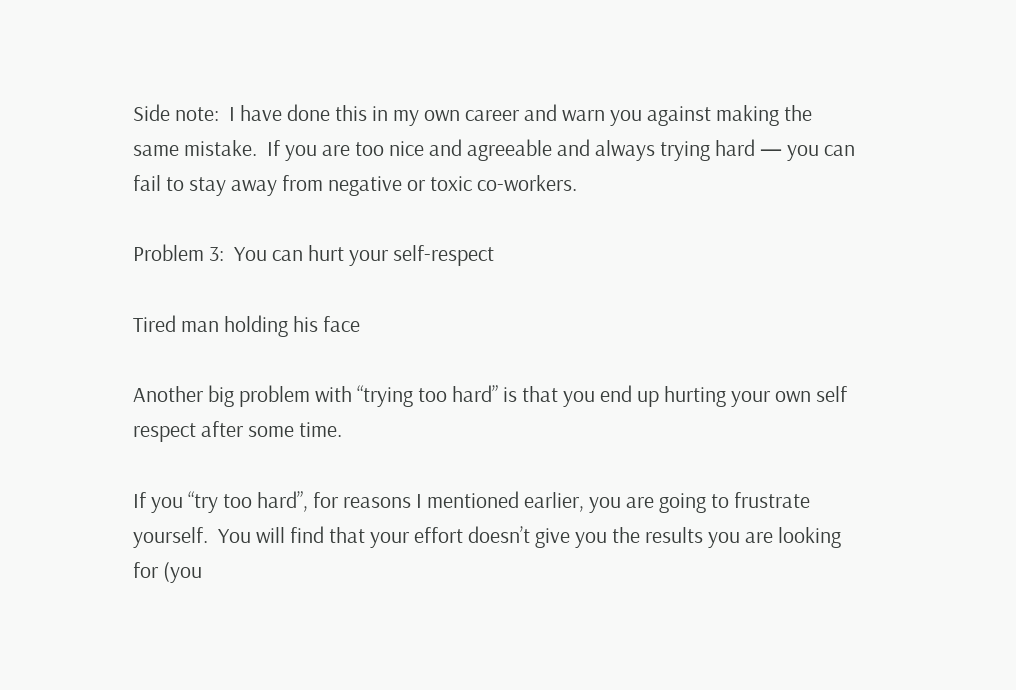Side note:  I have done this in my own career and warn you against making the same mistake.  If you are too nice and agreeable and always trying hard — you can fail to stay away from negative or toxic co-workers.

Problem 3:  You can hurt your self-respect

Tired man holding his face

Another big problem with “trying too hard” is that you end up hurting your own self respect after some time.

If you “try too hard”, for reasons I mentioned earlier, you are going to frustrate yourself.  You will find that your effort doesn’t give you the results you are looking for (you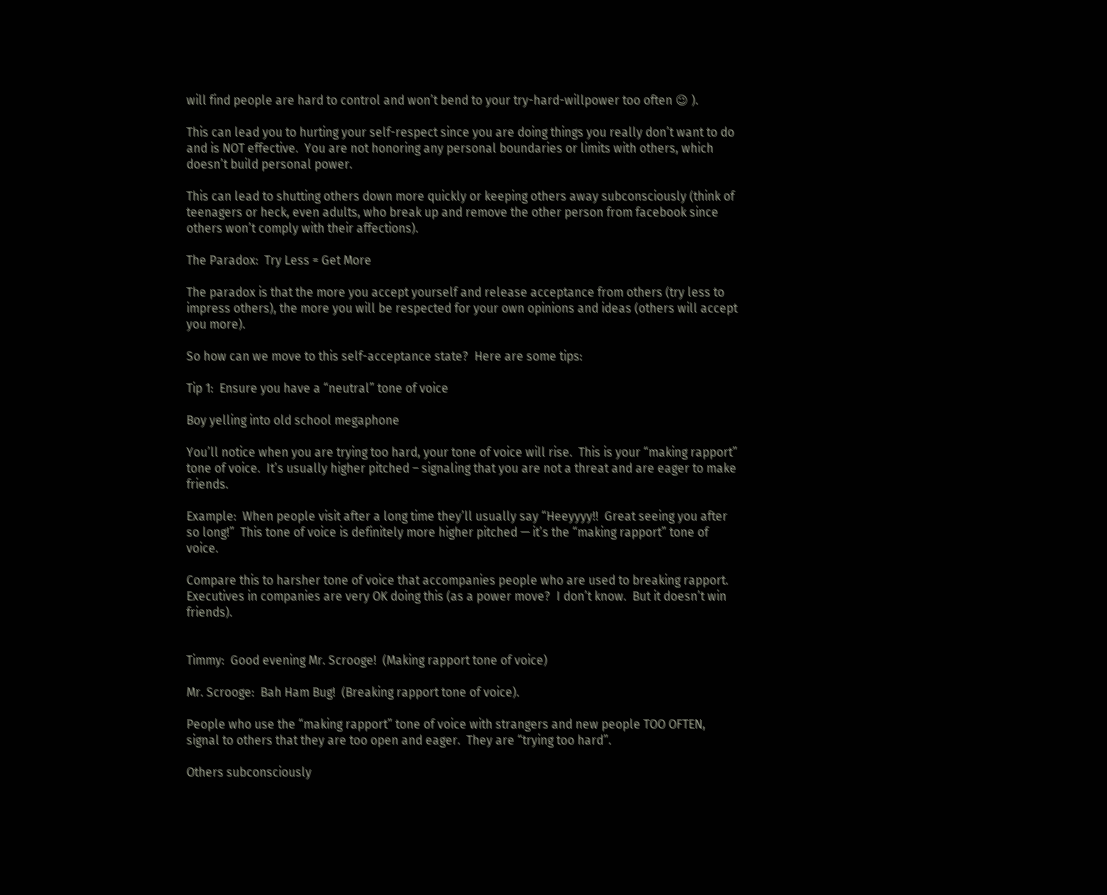will find people are hard to control and won’t bend to your try-hard-willpower too often 😉 ).

This can lead you to hurting your self-respect since you are doing things you really don’t want to do and is NOT effective.  You are not honoring any personal boundaries or limits with others, which doesn’t build personal power.

This can lead to shutting others down more quickly or keeping others away subconsciously (think of teenagers or heck, even adults, who break up and remove the other person from facebook since others won’t comply with their affections).

The Paradox:  Try Less = Get More

The paradox is that the more you accept yourself and release acceptance from others (try less to impress others), the more you will be respected for your own opinions and ideas (others will accept you more).

So how can we move to this self-acceptance state?  Here are some tips:

Tip 1:  Ensure you have a “neutral” tone of voice

Boy yelling into old school megaphone

You’ll notice when you are trying too hard, your tone of voice will rise.  This is your “making rapport” tone of voice.  It’s usually higher pitched – signaling that you are not a threat and are eager to make friends.

Example:  When people visit after a long time they’ll usually say “Heeyyyy!!  Great seeing you after so long!”  This tone of voice is definitely more higher pitched — it’s the “making rapport” tone of voice.

Compare this to harsher tone of voice that accompanies people who are used to breaking rapport.  Executives in companies are very OK doing this (as a power move?  I don’t know.  But it doesn’t win friends).


Timmy:  Good evening Mr. Scrooge!  (Making rapport tone of voice)

Mr. Scrooge:  Bah Ham Bug!  (Breaking rapport tone of voice).

People who use the “making rapport” tone of voice with strangers and new people TOO OFTEN, signal to others that they are too open and eager.  They are “trying too hard”.

Others subconsciously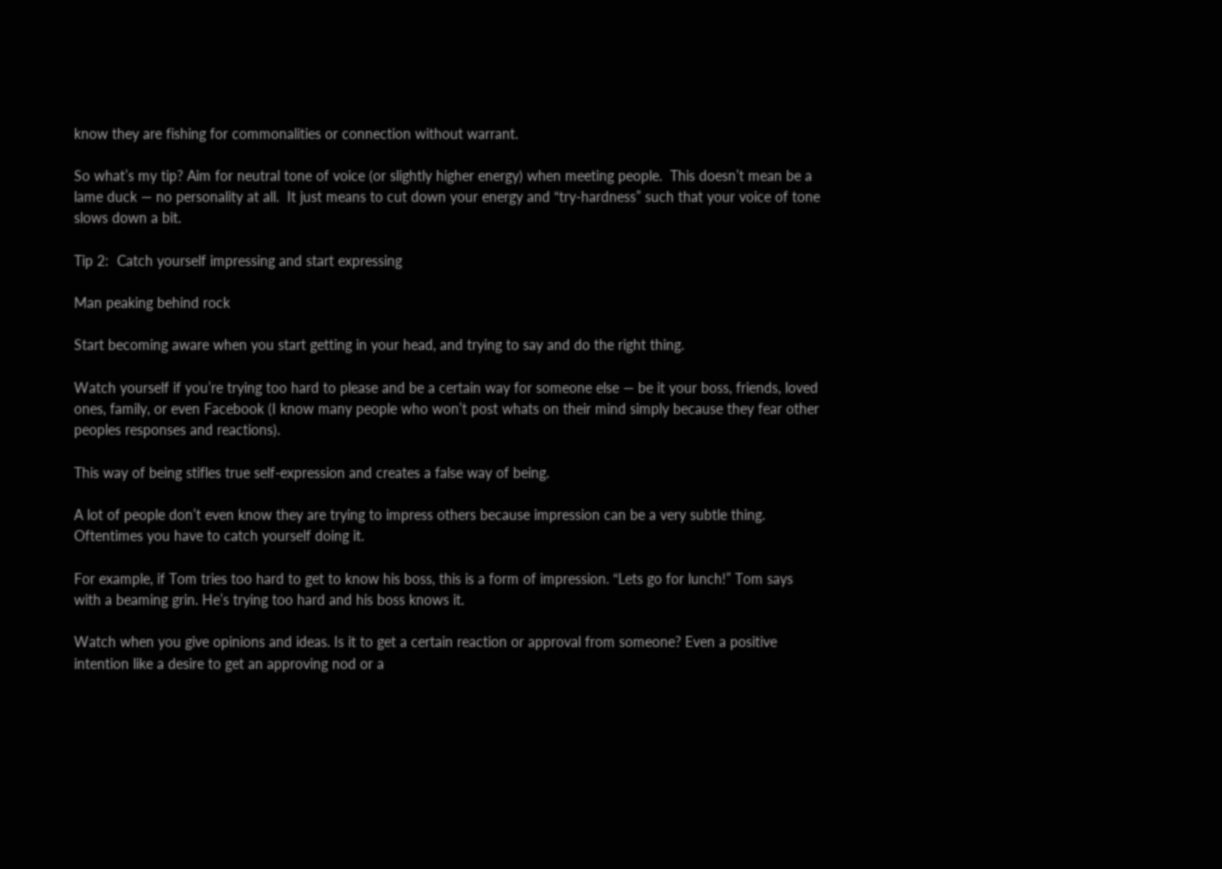know they are fishing for commonalities or connection without warrant.

So what’s my tip? Aim for neutral tone of voice (or slightly higher energy) when meeting people.  This doesn’t mean be a lame duck — no personality at all.  It just means to cut down your energy and “try-hardness” such that your voice of tone slows down a bit.

Tip 2:  Catch yourself impressing and start expressing

Man peaking behind rock

Start becoming aware when you start getting in your head, and trying to say and do the right thing.

Watch yourself if you’re trying too hard to please and be a certain way for someone else — be it your boss, friends, loved ones, family, or even Facebook (I know many people who won’t post whats on their mind simply because they fear other peoples responses and reactions).

This way of being stifles true self-expression and creates a false way of being.

A lot of people don’t even know they are trying to impress others because impression can be a very subtle thing. Oftentimes you have to catch yourself doing it.

For example, if Tom tries too hard to get to know his boss, this is a form of impression. “Lets go for lunch!” Tom says with a beaming grin. He’s trying too hard and his boss knows it.

Watch when you give opinions and ideas. Is it to get a certain reaction or approval from someone? Even a positive intention like a desire to get an approving nod or a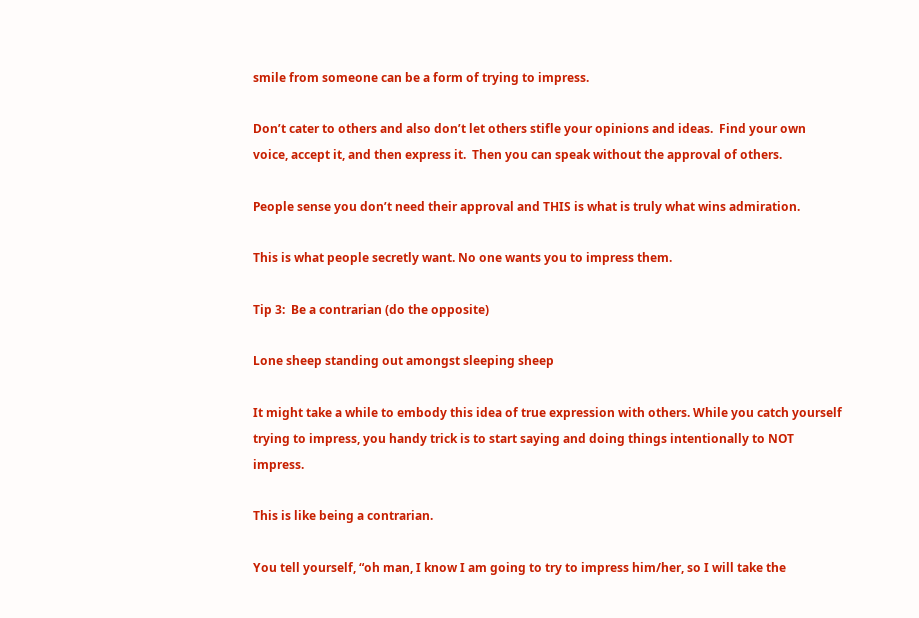smile from someone can be a form of trying to impress.

Don’t cater to others and also don’t let others stifle your opinions and ideas.  Find your own voice, accept it, and then express it.  Then you can speak without the approval of others.

People sense you don’t need their approval and THIS is what is truly what wins admiration.

This is what people secretly want. No one wants you to impress them.

Tip 3:  Be a contrarian (do the opposite)

Lone sheep standing out amongst sleeping sheep

It might take a while to embody this idea of true expression with others. While you catch yourself trying to impress, you handy trick is to start saying and doing things intentionally to NOT impress.

This is like being a contrarian.

You tell yourself, “oh man, I know I am going to try to impress him/her, so I will take the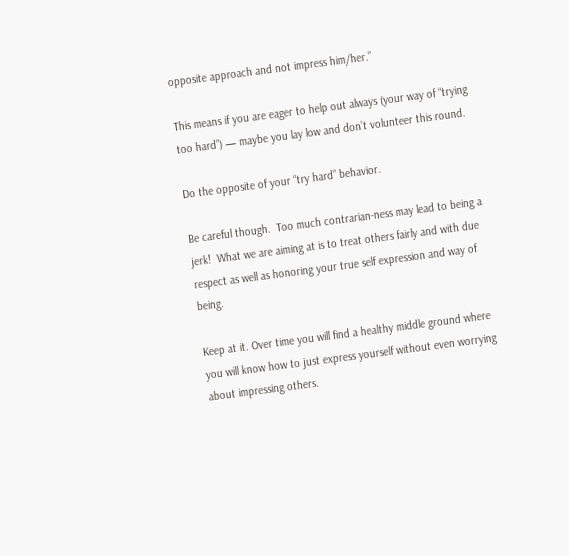opposite approach and not impress him/her.”

This means if you are eager to help out always (your way of “trying too hard”) — maybe you lay low and don’t volunteer this round.

Do the opposite of your “try hard” behavior.

Be careful though.  Too much contrarian-ness may lead to being a jerk!  What we are aiming at is to treat others fairly and with due respect as well as honoring your true self expression and way of being.

Keep at it. Over time you will find a healthy middle ground where you will know how to just express yourself without even worrying about impressing others.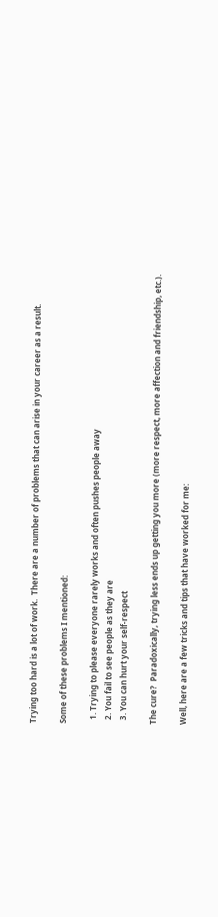Trying too hard is a lot of work.  There are a number of problems that can arise in your career as a result.

Some of these problems I mentioned:

  1. Trying to please everyone rarely works and often pushes people away
  2. You fail to see people as they are
  3. You can hurt your self-respect

The cure?  Paradoxically, trying less ends up getting you more (more respect, more affection and friendship, etc.).

Well, here are a few tricks and tips that have worked for me: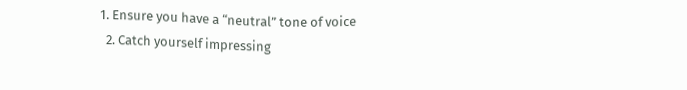1. Ensure you have a “neutral” tone of voice
  2. Catch yourself impressing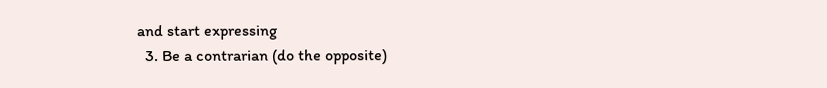and start expressing
  3. Be a contrarian (do the opposite)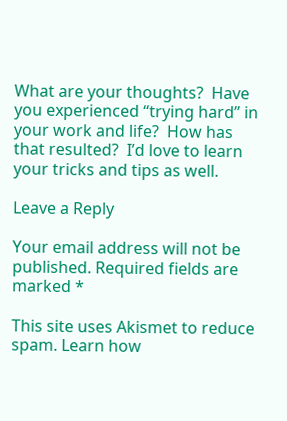What are your thoughts?  Have you experienced “trying hard” in your work and life?  How has that resulted?  I’d love to learn your tricks and tips as well.

Leave a Reply

Your email address will not be published. Required fields are marked *

This site uses Akismet to reduce spam. Learn how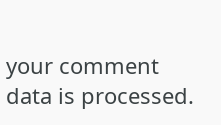your comment data is processed.